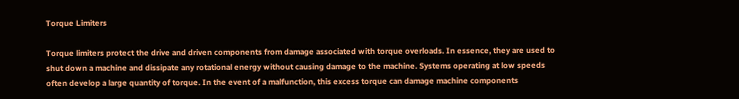Torque Limiters

Torque limiters protect the drive and driven components from damage associated with torque overloads. In essence, they are used to shut down a machine and dissipate any rotational energy without causing damage to the machine. Systems operating at low speeds often develop a large quantity of torque. In the event of a malfunction, this excess torque can damage machine components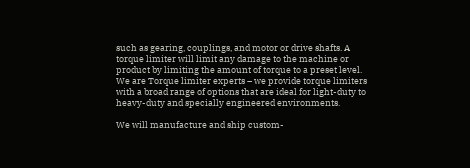such as gearing, couplings, and motor or drive shafts. A torque limiter will limit any damage to the machine or product by limiting the amount of torque to a preset level. We are Torque limiter experts – we provide torque limiters with a broad range of options that are ideal for light-duty to heavy-duty and specially engineered environments.

We will manufacture and ship custom-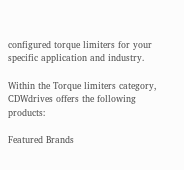configured torque limiters for your specific application and industry.

Within the Torque limiters category, CDWdrives offers the following products:

Featured Brands